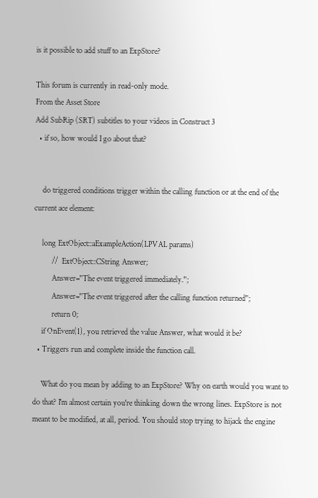is it possible to add stuff to an ExpStore?

This forum is currently in read-only mode.
From the Asset Store
Add SubRip (SRT) subtitles to your videos in Construct 3
  • if so, how would I go about that?


    do triggered conditions trigger within the calling function or at the end of the current ace element:

    long ExtObject::aExampleAction(LPVAL params)
         //  ExtObject::CString Answer;
         Answer="The event triggered immediately.";
         Answer="The event triggered after the calling function returned";
         return 0;
    if OnEvent(1), you retrieved the value Answer, what would it be?
  • Triggers run and complete inside the function call.

    What do you mean by adding to an ExpStore? Why on earth would you want to do that? I'm almost certain you're thinking down the wrong lines. ExpStore is not meant to be modified, at all, period. You should stop trying to hijack the engine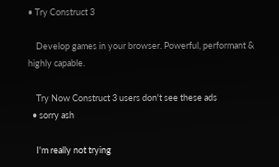• Try Construct 3

    Develop games in your browser. Powerful, performant & highly capable.

    Try Now Construct 3 users don't see these ads
  • sorry ash

    I'm really not trying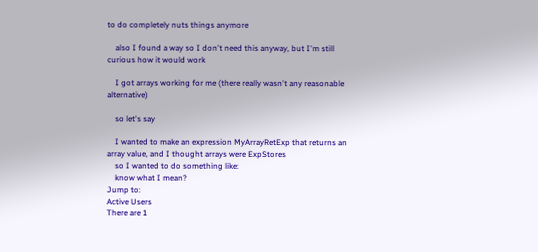to do completely nuts things anymore

    also I found a way so I don't need this anyway, but I'm still curious how it would work

    I got arrays working for me (there really wasn't any reasonable alternative)

    so let's say

    I wanted to make an expression MyArrayRetExp that returns an array value, and I thought arrays were ExpStores
    so I wanted to do something like:
    know what I mean?
Jump to:
Active Users
There are 1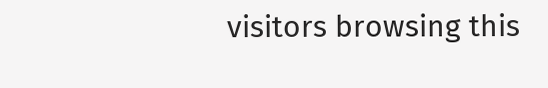visitors browsing this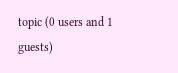topic (0 users and 1 guests)